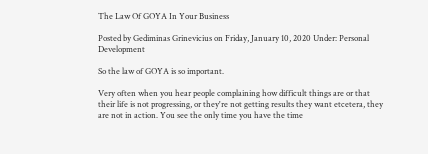The Law Of GOYA In Your Business

Posted by Gediminas Grinevicius on Friday, January 10, 2020 Under: Personal Development

So the law of GOYA is so important.

Very often when you hear people complaining how difficult things are or that their life is not progressing, or they're not getting results they want etcetera, they are not in action. You see the only time you have the time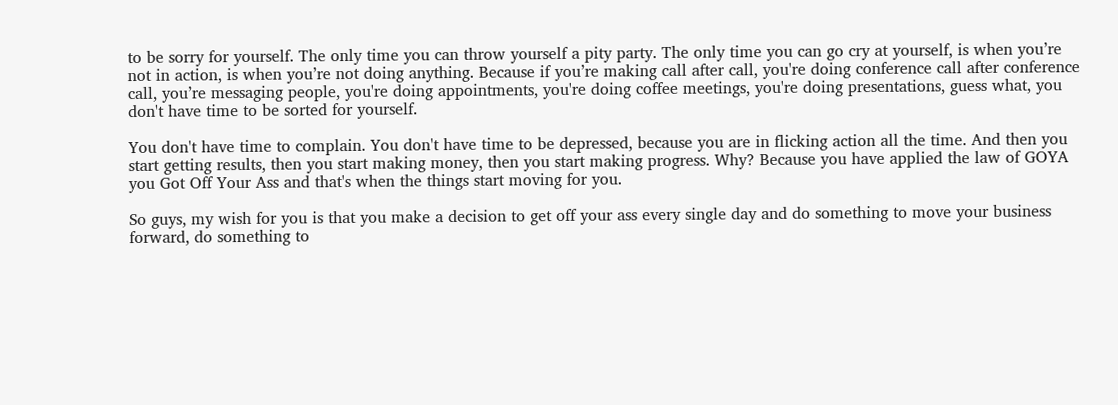to be sorry for yourself. The only time you can throw yourself a pity party. The only time you can go cry at yourself, is when you’re not in action, is when you’re not doing anything. Because if you’re making call after call, you're doing conference call after conference call, you’re messaging people, you're doing appointments, you're doing coffee meetings, you're doing presentations, guess what, you don't have time to be sorted for yourself.

You don't have time to complain. You don't have time to be depressed, because you are in flicking action all the time. And then you start getting results, then you start making money, then you start making progress. Why? Because you have applied the law of GOYA you Got Off Your Ass and that's when the things start moving for you.

So guys, my wish for you is that you make a decision to get off your ass every single day and do something to move your business forward, do something to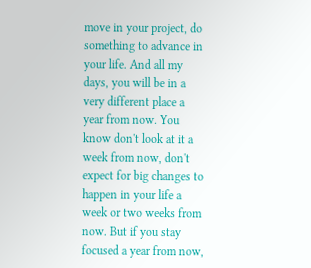move in your project, do something to advance in your life. And all my days, you will be in a very different place a year from now. You know don't look at it a week from now, don't expect for big changes to happen in your life a week or two weeks from now. But if you stay focused a year from now,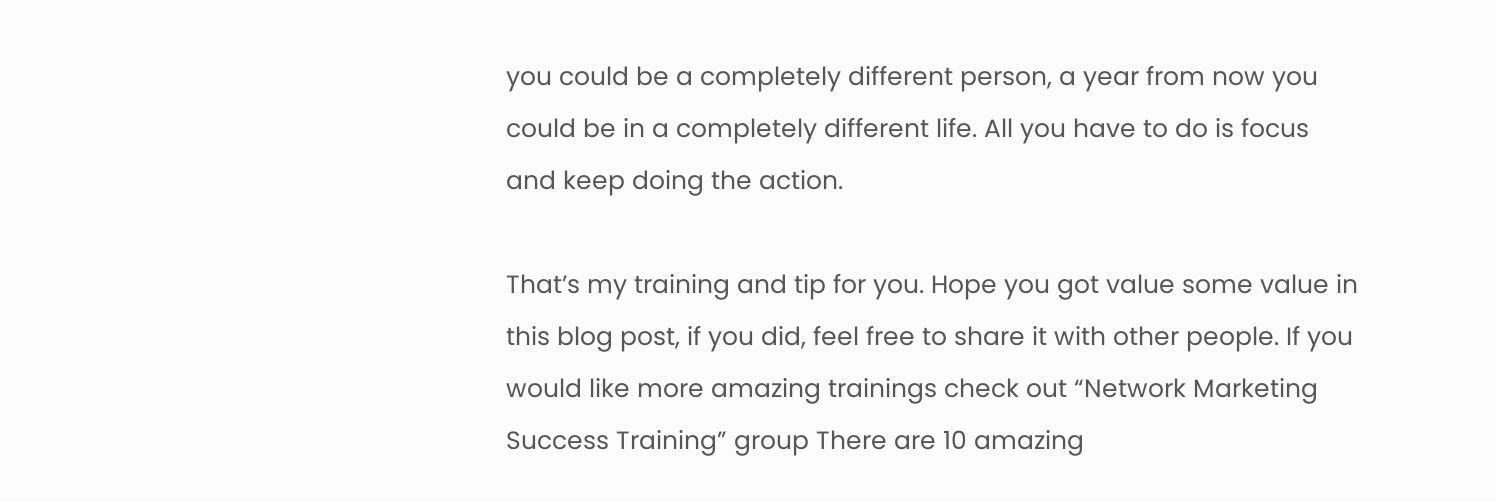you could be a completely different person, a year from now you could be in a completely different life. All you have to do is focus and keep doing the action.

That’s my training and tip for you. Hope you got value some value in this blog post, if you did, feel free to share it with other people. If you would like more amazing trainings check out “Network Marketing Success Training” group There are 10 amazing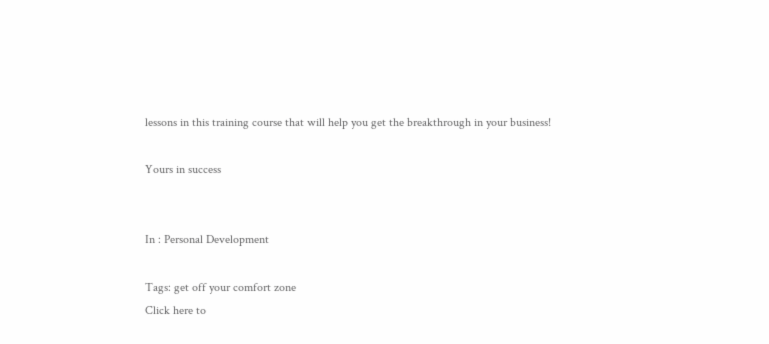lessons in this training course that will help you get the breakthrough in your business!

Yours in success


In : Personal Development

Tags: get off your comfort zone
Click here to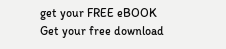get your FREE eBOOK
Get your free download